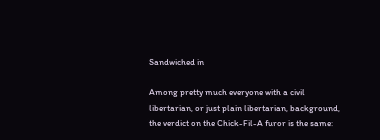Sandwiched in

Among pretty much everyone with a civil libertarian, or just plain libertarian, background, the verdict on the Chick-Fil-A furor is the same: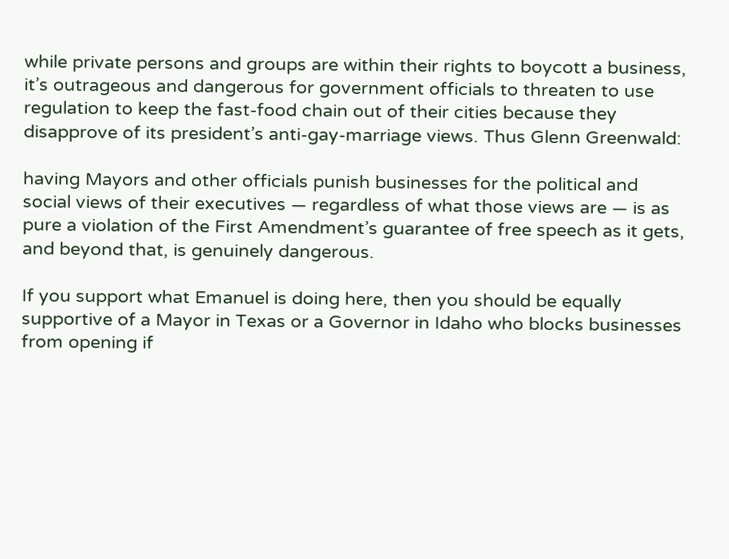while private persons and groups are within their rights to boycott a business, it’s outrageous and dangerous for government officials to threaten to use regulation to keep the fast-food chain out of their cities because they disapprove of its president’s anti-gay-marriage views. Thus Glenn Greenwald:

having Mayors and other officials punish businesses for the political and social views of their executives — regardless of what those views are — is as pure a violation of the First Amendment’s guarantee of free speech as it gets, and beyond that, is genuinely dangerous.

If you support what Emanuel is doing here, then you should be equally supportive of a Mayor in Texas or a Governor in Idaho who blocks businesses from opening if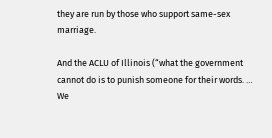they are run by those who support same-sex marriage.

And the ACLU of Illinois (“what the government cannot do is to punish someone for their words. … We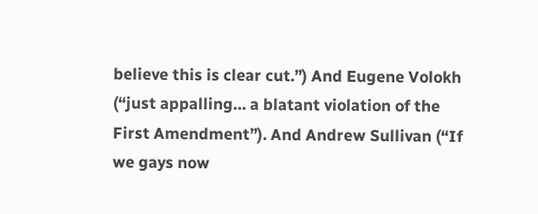believe this is clear cut.”) And Eugene Volokh (“just appalling… a blatant violation of the First Amendment”). And Andrew Sullivan (“If we gays now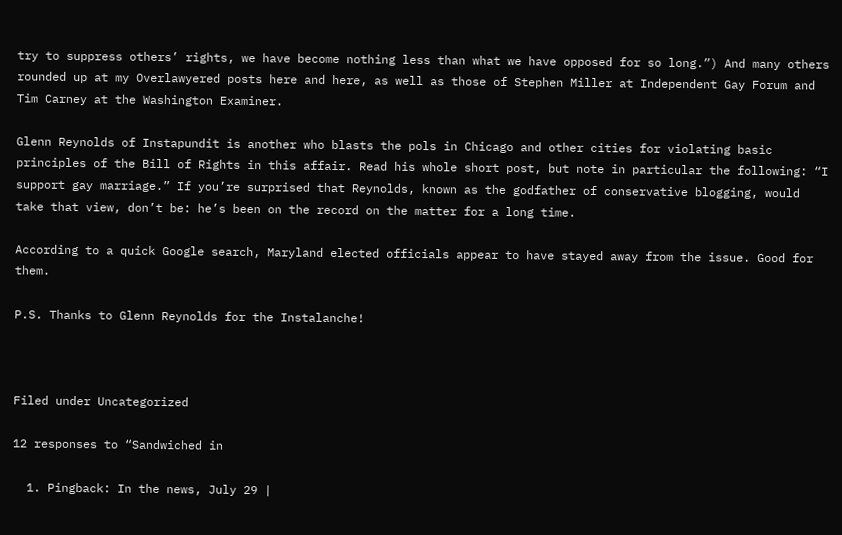try to suppress others’ rights, we have become nothing less than what we have opposed for so long.”) And many others rounded up at my Overlawyered posts here and here, as well as those of Stephen Miller at Independent Gay Forum and Tim Carney at the Washington Examiner.

Glenn Reynolds of Instapundit is another who blasts the pols in Chicago and other cities for violating basic principles of the Bill of Rights in this affair. Read his whole short post, but note in particular the following: “I support gay marriage.” If you’re surprised that Reynolds, known as the godfather of conservative blogging, would take that view, don’t be: he’s been on the record on the matter for a long time.

According to a quick Google search, Maryland elected officials appear to have stayed away from the issue. Good for them.

P.S. Thanks to Glenn Reynolds for the Instalanche!



Filed under Uncategorized

12 responses to “Sandwiched in

  1. Pingback: In the news, July 29 |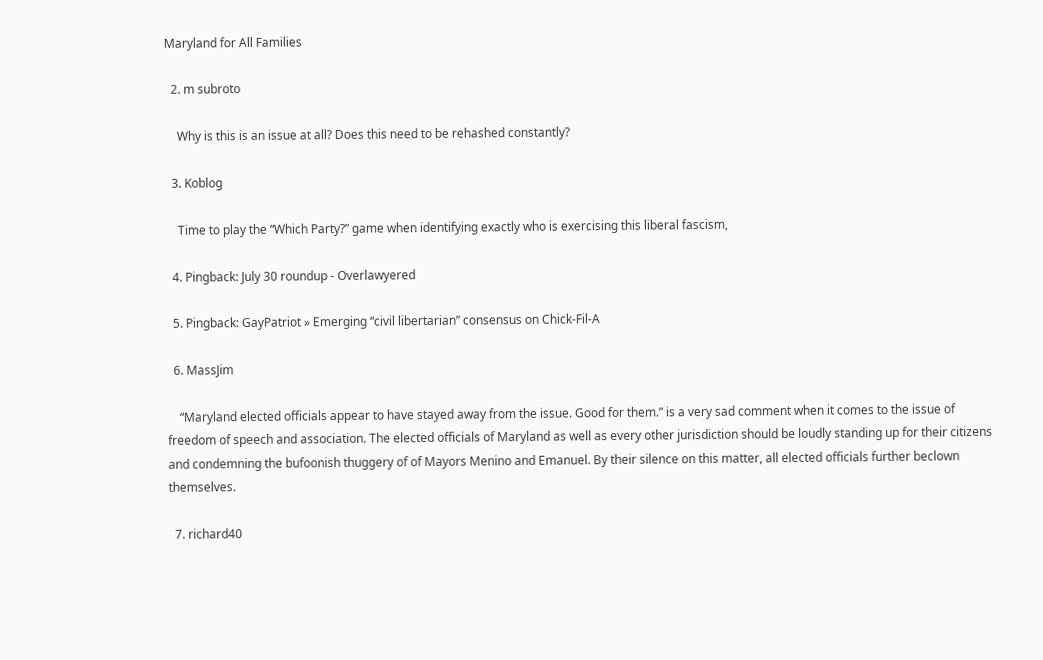Maryland for All Families

  2. m subroto

    Why is this is an issue at all? Does this need to be rehashed constantly?

  3. Koblog

    Time to play the “Which Party?” game when identifying exactly who is exercising this liberal fascism,

  4. Pingback: July 30 roundup - Overlawyered

  5. Pingback: GayPatriot » Emerging “civil libertarian” consensus on Chick-Fil-A

  6. MassJim

    “Maryland elected officials appear to have stayed away from the issue. Good for them.” is a very sad comment when it comes to the issue of freedom of speech and association. The elected officials of Maryland as well as every other jurisdiction should be loudly standing up for their citizens and condemning the bufoonish thuggery of of Mayors Menino and Emanuel. By their silence on this matter, all elected officials further beclown themselves.

  7. richard40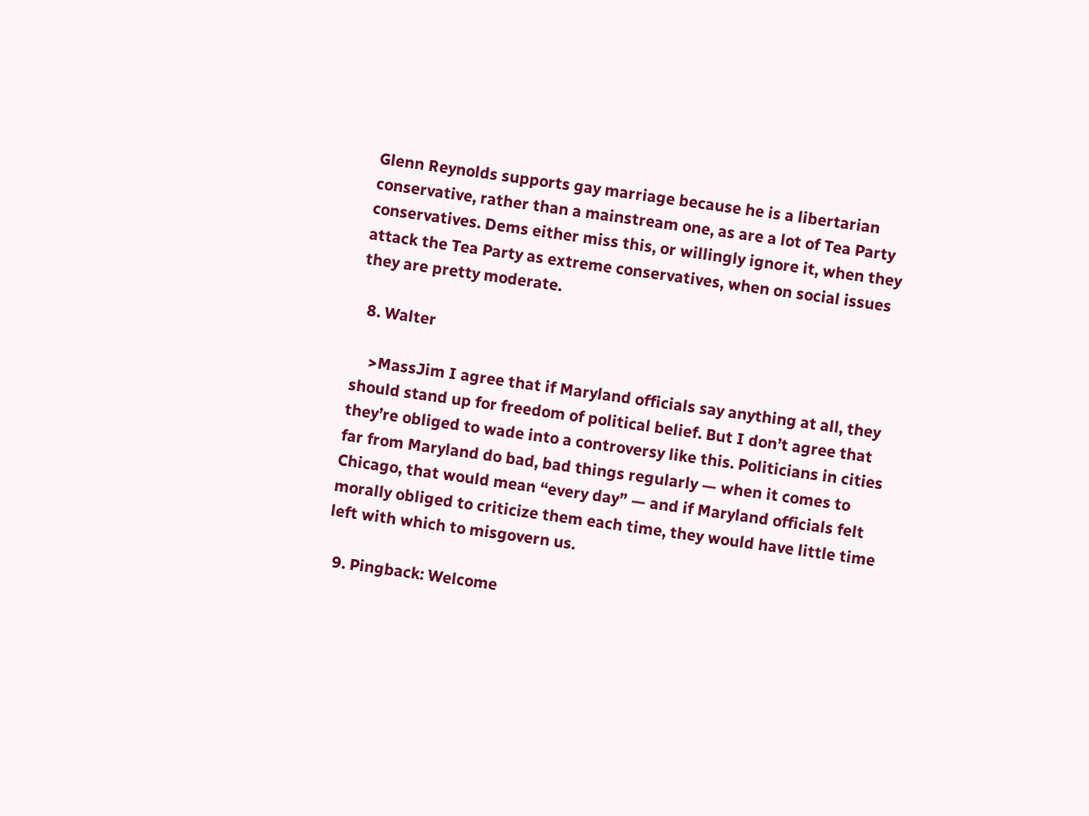Glenn Reynolds supports gay marriage because he is a libertarian conservative, rather than a mainstream one, as are a lot of Tea Party conservatives. Dems either miss this, or willingly ignore it, when they attack the Tea Party as extreme conservatives, when on social issues they are pretty moderate.

  8. Walter

    >MassJim I agree that if Maryland officials say anything at all, they should stand up for freedom of political belief. But I don’t agree that they’re obliged to wade into a controversy like this. Politicians in cities far from Maryland do bad, bad things regularly — when it comes to Chicago, that would mean “every day” — and if Maryland officials felt morally obliged to criticize them each time, they would have little time left with which to misgovern us.

  9. Pingback: Welcome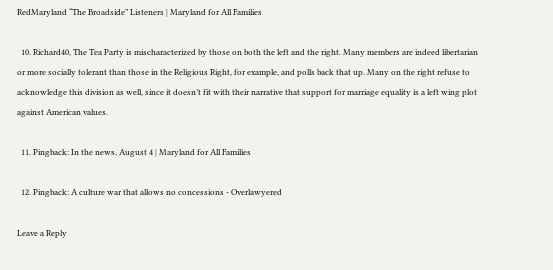RedMaryland “The Broadside” Listeners | Maryland for All Families

  10. Richard40, The Tea Party is mischaracterized by those on both the left and the right. Many members are indeed libertarian or more socially tolerant than those in the Religious Right, for example, and polls back that up. Many on the right refuse to acknowledge this division as well, since it doesn’t fit with their narrative that support for marriage equality is a left wing plot against American values.

  11. Pingback: In the news, August 4 | Maryland for All Families

  12. Pingback: A culture war that allows no concessions - Overlawyered

Leave a Reply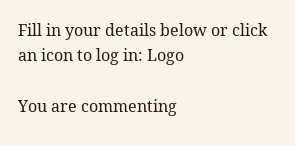Fill in your details below or click an icon to log in: Logo

You are commenting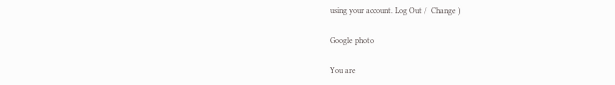using your account. Log Out /  Change )

Google photo

You are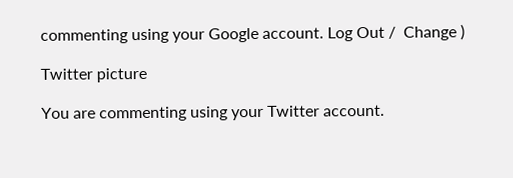commenting using your Google account. Log Out /  Change )

Twitter picture

You are commenting using your Twitter account.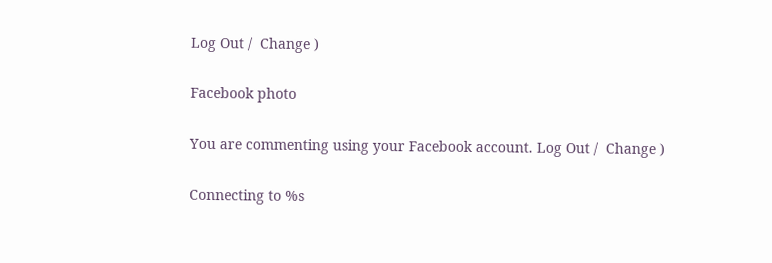Log Out /  Change )

Facebook photo

You are commenting using your Facebook account. Log Out /  Change )

Connecting to %s